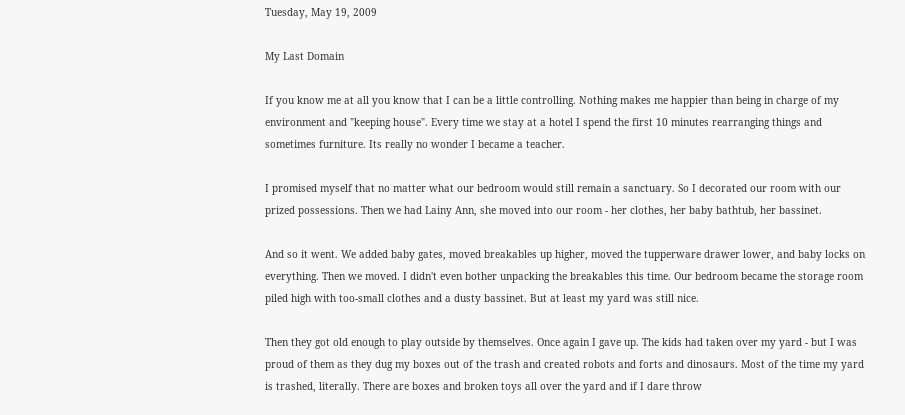Tuesday, May 19, 2009

My Last Domain

If you know me at all you know that I can be a little controlling. Nothing makes me happier than being in charge of my environment and "keeping house". Every time we stay at a hotel I spend the first 10 minutes rearranging things and sometimes furniture. Its really no wonder I became a teacher.

I promised myself that no matter what our bedroom would still remain a sanctuary. So I decorated our room with our prized possessions. Then we had Lainy Ann, she moved into our room - her clothes, her baby bathtub, her bassinet.

And so it went. We added baby gates, moved breakables up higher, moved the tupperware drawer lower, and baby locks on everything. Then we moved. I didn't even bother unpacking the breakables this time. Our bedroom became the storage room piled high with too-small clothes and a dusty bassinet. But at least my yard was still nice.

Then they got old enough to play outside by themselves. Once again I gave up. The kids had taken over my yard - but I was proud of them as they dug my boxes out of the trash and created robots and forts and dinosaurs. Most of the time my yard is trashed, literally. There are boxes and broken toys all over the yard and if I dare throw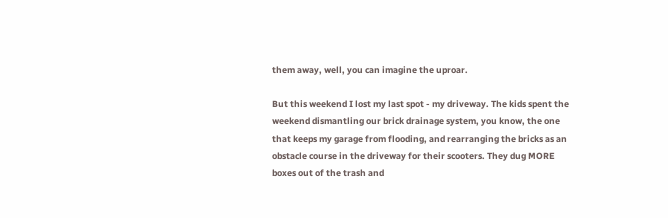them away, well, you can imagine the uproar.

But this weekend I lost my last spot - my driveway. The kids spent the weekend dismantling our brick drainage system, you know, the one that keeps my garage from flooding, and rearranging the bricks as an obstacle course in the driveway for their scooters. They dug MORE boxes out of the trash and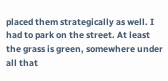placed them strategically as well. I had to park on the street. At least the grass is green, somewhere under all that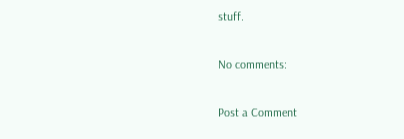stuff.

No comments:

Post a Comment